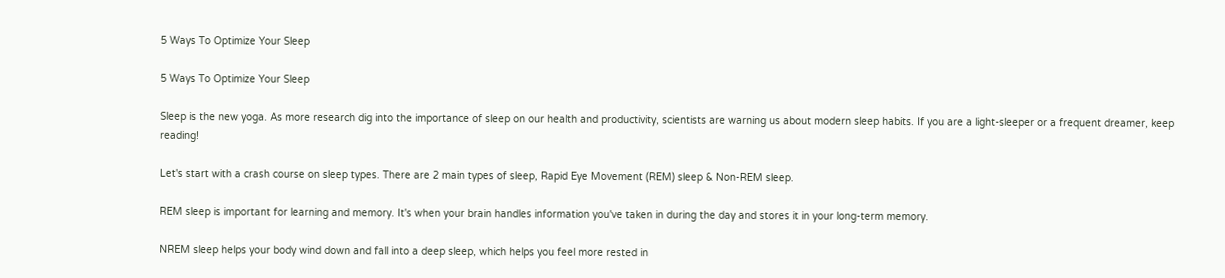5 Ways To Optimize Your Sleep

5 Ways To Optimize Your Sleep

Sleep is the new yoga. As more research dig into the importance of sleep on our health and productivity, scientists are warning us about modern sleep habits. If you are a light-sleeper or a frequent dreamer, keep reading!

Let's start with a crash course on sleep types. There are 2 main types of sleep, Rapid Eye Movement (REM) sleep & Non-REM sleep.

REM sleep is important for learning and memory. It's when your brain handles information you've taken in during the day and stores it in your long-term memory.

NREM sleep helps your body wind down and fall into a deep sleep, which helps you feel more rested in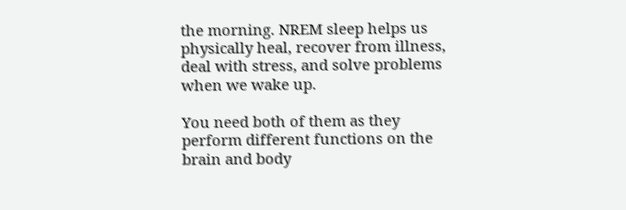the morning. NREM sleep helps us physically heal, recover from illness, deal with stress, and solve problems when we wake up.

You need both of them as they perform different functions on the brain and body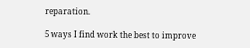reparation.

5 ways I find work the best to improve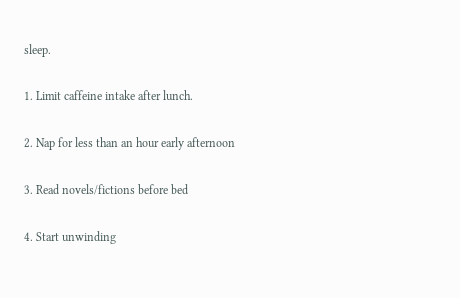sleep.

1. Limit caffeine intake after lunch.

2. Nap for less than an hour early afternoon

3. Read novels/fictions before bed

4. Start unwinding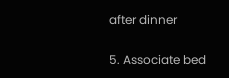after dinner

5. Associate bed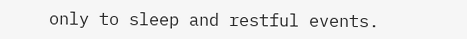only to sleep and restful events.